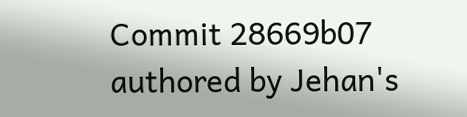Commit 28669b07 authored by Jehan's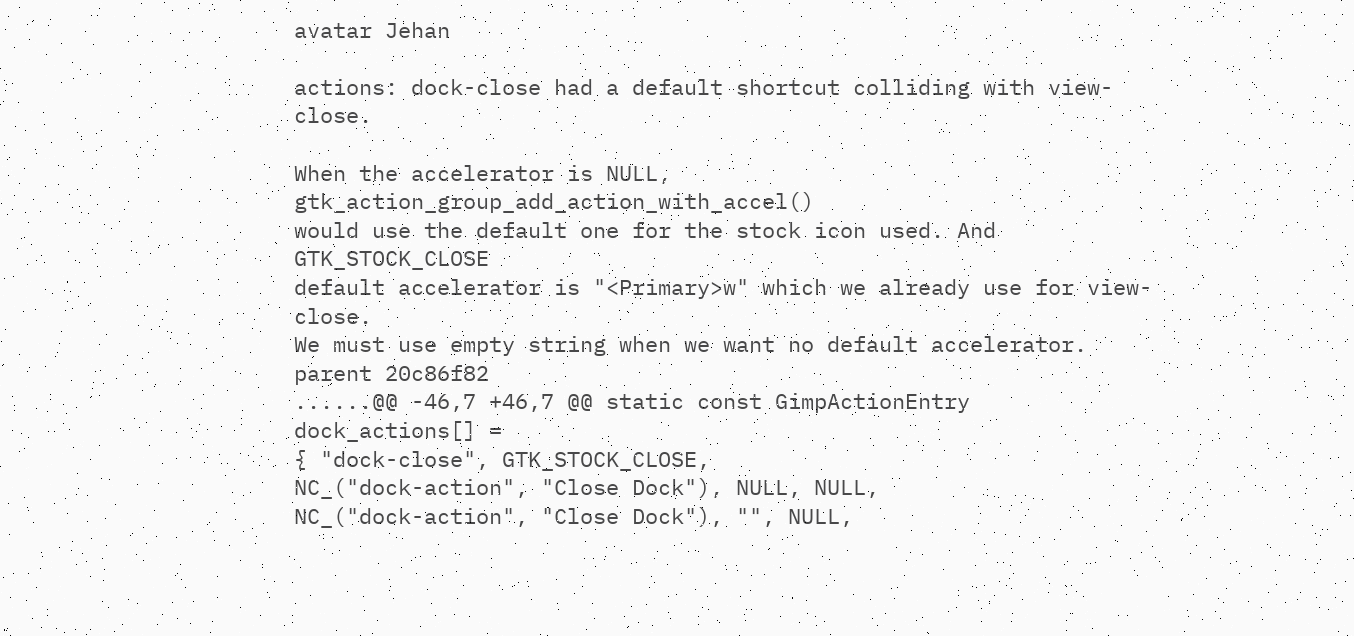avatar Jehan

actions: dock-close had a default shortcut colliding with view-close.

When the accelerator is NULL, gtk_action_group_add_action_with_accel()
would use the default one for the stock icon used. And GTK_STOCK_CLOSE
default accelerator is "<Primary>w" which we already use for view-close.
We must use empty string when we want no default accelerator.
parent 20c86f82
......@@ -46,7 +46,7 @@ static const GimpActionEntry dock_actions[] =
{ "dock-close", GTK_STOCK_CLOSE,
NC_("dock-action", "Close Dock"), NULL, NULL,
NC_("dock-action", "Close Dock"), "", NULL,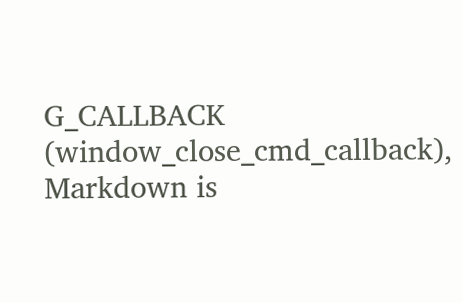G_CALLBACK (window_close_cmd_callback),
Markdown is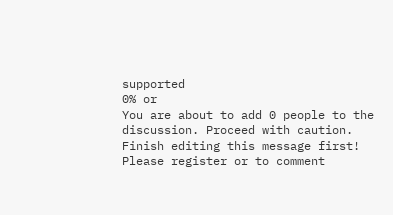supported
0% or
You are about to add 0 people to the discussion. Proceed with caution.
Finish editing this message first!
Please register or to comment